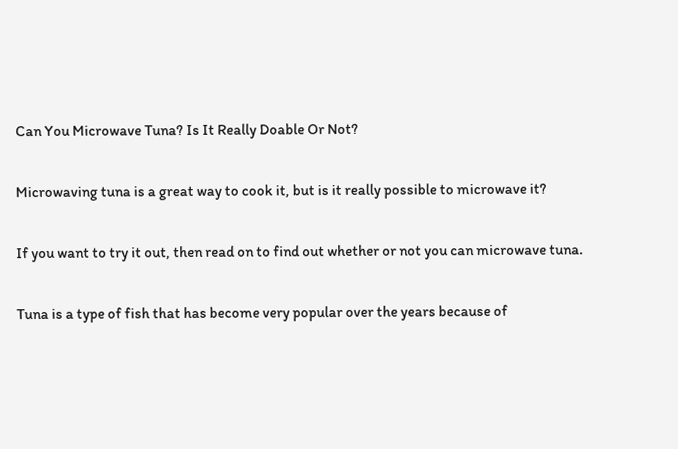Can You Microwave Tuna? Is It Really Doable Or Not?

Microwaving tuna is a great way to cook it, but is it really possible to microwave it?

If you want to try it out, then read on to find out whether or not you can microwave tuna.

Tuna is a type of fish that has become very popular over the years because of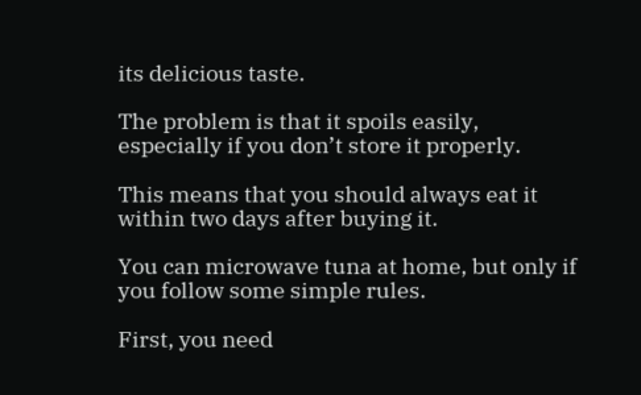its delicious taste.

The problem is that it spoils easily, especially if you don’t store it properly.

This means that you should always eat it within two days after buying it.

You can microwave tuna at home, but only if you follow some simple rules.

First, you need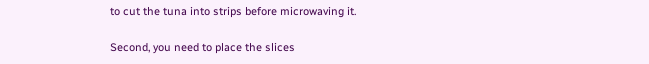to cut the tuna into strips before microwaving it.

Second, you need to place the slices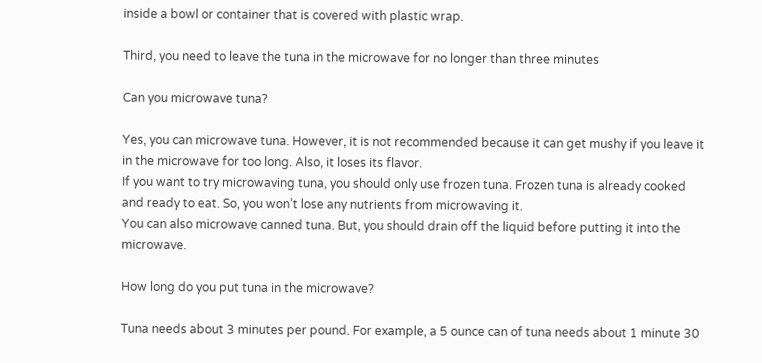inside a bowl or container that is covered with plastic wrap.

Third, you need to leave the tuna in the microwave for no longer than three minutes

Can you microwave tuna?

Yes, you can microwave tuna. However, it is not recommended because it can get mushy if you leave it in the microwave for too long. Also, it loses its flavor.
If you want to try microwaving tuna, you should only use frozen tuna. Frozen tuna is already cooked and ready to eat. So, you won’t lose any nutrients from microwaving it.
You can also microwave canned tuna. But, you should drain off the liquid before putting it into the microwave.

How long do you put tuna in the microwave?

Tuna needs about 3 minutes per pound. For example, a 5 ounce can of tuna needs about 1 minute 30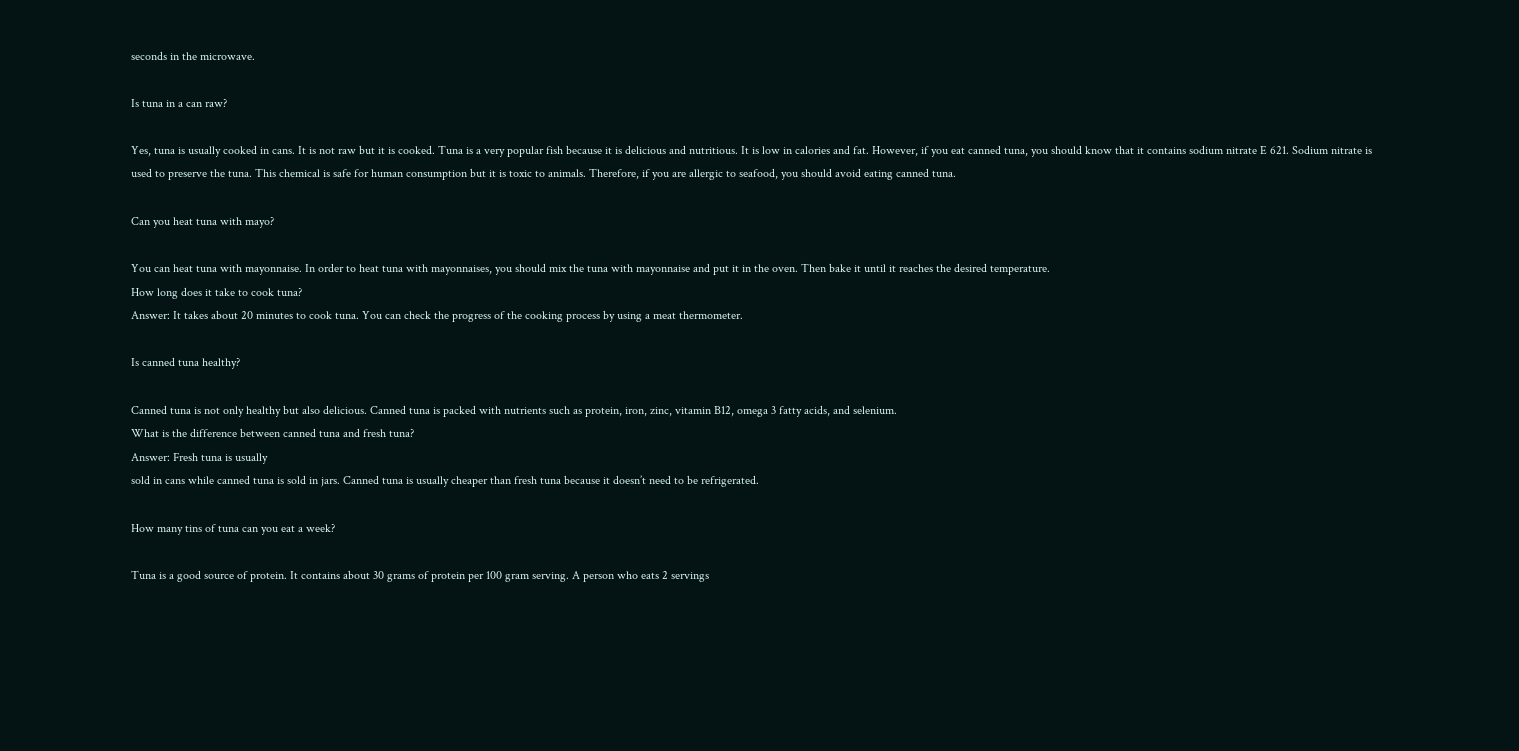seconds in the microwave.

Is tuna in a can raw?

Yes, tuna is usually cooked in cans. It is not raw but it is cooked. Tuna is a very popular fish because it is delicious and nutritious. It is low in calories and fat. However, if you eat canned tuna, you should know that it contains sodium nitrate E 621. Sodium nitrate is used to preserve the tuna. This chemical is safe for human consumption but it is toxic to animals. Therefore, if you are allergic to seafood, you should avoid eating canned tuna.

Can you heat tuna with mayo?

You can heat tuna with mayonnaise. In order to heat tuna with mayonnaises, you should mix the tuna with mayonnaise and put it in the oven. Then bake it until it reaches the desired temperature.
How long does it take to cook tuna?
Answer: It takes about 20 minutes to cook tuna. You can check the progress of the cooking process by using a meat thermometer.

Is canned tuna healthy?

Canned tuna is not only healthy but also delicious. Canned tuna is packed with nutrients such as protein, iron, zinc, vitamin B12, omega 3 fatty acids, and selenium.
What is the difference between canned tuna and fresh tuna?
Answer: Fresh tuna is usually
sold in cans while canned tuna is sold in jars. Canned tuna is usually cheaper than fresh tuna because it doesn’t need to be refrigerated.

How many tins of tuna can you eat a week?

Tuna is a good source of protein. It contains about 30 grams of protein per 100 gram serving. A person who eats 2 servings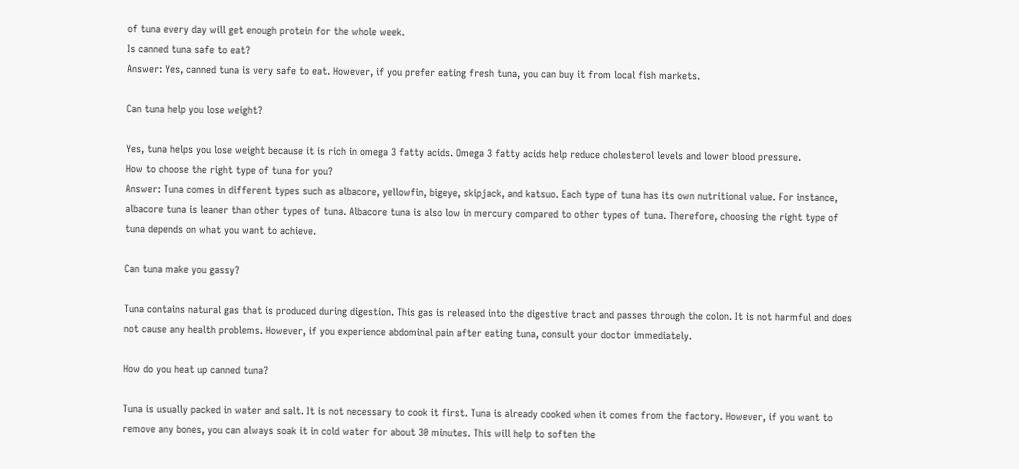of tuna every day will get enough protein for the whole week.
Is canned tuna safe to eat?
Answer: Yes, canned tuna is very safe to eat. However, if you prefer eating fresh tuna, you can buy it from local fish markets.

Can tuna help you lose weight?

Yes, tuna helps you lose weight because it is rich in omega 3 fatty acids. Omega 3 fatty acids help reduce cholesterol levels and lower blood pressure.
How to choose the right type of tuna for you?
Answer: Tuna comes in different types such as albacore, yellowfin, bigeye, skipjack, and katsuo. Each type of tuna has its own nutritional value. For instance, albacore tuna is leaner than other types of tuna. Albacore tuna is also low in mercury compared to other types of tuna. Therefore, choosing the right type of tuna depends on what you want to achieve.

Can tuna make you gassy?

Tuna contains natural gas that is produced during digestion. This gas is released into the digestive tract and passes through the colon. It is not harmful and does not cause any health problems. However, if you experience abdominal pain after eating tuna, consult your doctor immediately.

How do you heat up canned tuna?

Tuna is usually packed in water and salt. It is not necessary to cook it first. Tuna is already cooked when it comes from the factory. However, if you want to remove any bones, you can always soak it in cold water for about 30 minutes. This will help to soften the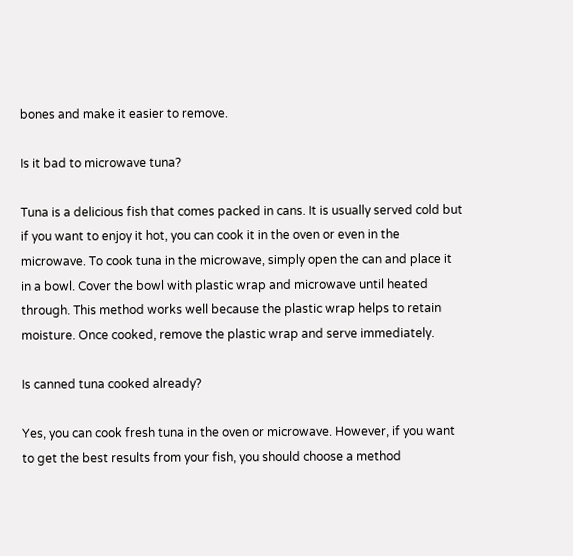bones and make it easier to remove.

Is it bad to microwave tuna?

Tuna is a delicious fish that comes packed in cans. It is usually served cold but if you want to enjoy it hot, you can cook it in the oven or even in the microwave. To cook tuna in the microwave, simply open the can and place it in a bowl. Cover the bowl with plastic wrap and microwave until heated through. This method works well because the plastic wrap helps to retain moisture. Once cooked, remove the plastic wrap and serve immediately.

Is canned tuna cooked already?

Yes, you can cook fresh tuna in the oven or microwave. However, if you want to get the best results from your fish, you should choose a method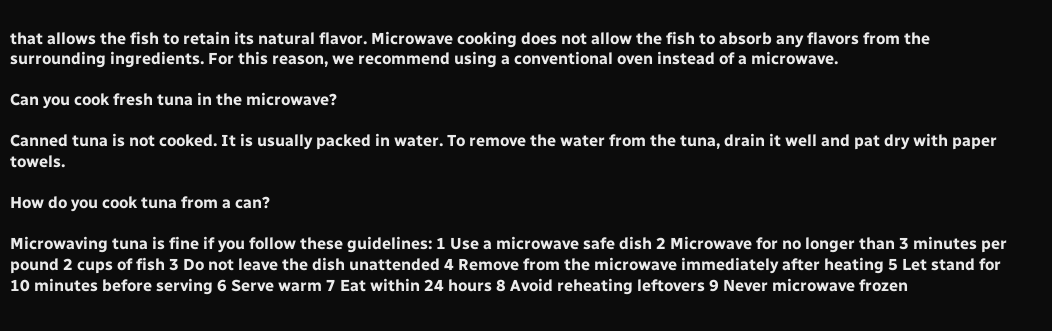that allows the fish to retain its natural flavor. Microwave cooking does not allow the fish to absorb any flavors from the surrounding ingredients. For this reason, we recommend using a conventional oven instead of a microwave.

Can you cook fresh tuna in the microwave?

Canned tuna is not cooked. It is usually packed in water. To remove the water from the tuna, drain it well and pat dry with paper towels.

How do you cook tuna from a can?

Microwaving tuna is fine if you follow these guidelines: 1 Use a microwave safe dish 2 Microwave for no longer than 3 minutes per pound 2 cups of fish 3 Do not leave the dish unattended 4 Remove from the microwave immediately after heating 5 Let stand for 10 minutes before serving 6 Serve warm 7 Eat within 24 hours 8 Avoid reheating leftovers 9 Never microwave frozen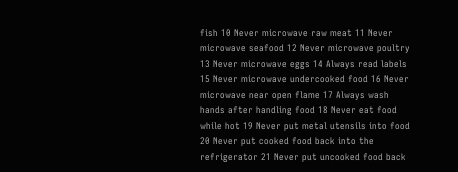fish 10 Never microwave raw meat 11 Never microwave seafood 12 Never microwave poultry 13 Never microwave eggs 14 Always read labels 15 Never microwave undercooked food 16 Never microwave near open flame 17 Always wash hands after handling food 18 Never eat food while hot 19 Never put metal utensils into food 20 Never put cooked food back into the refrigerator 21 Never put uncooked food back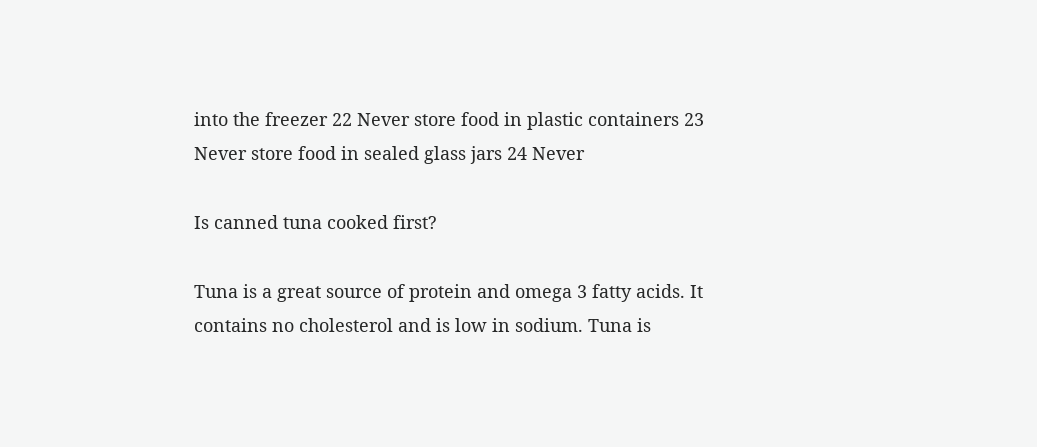into the freezer 22 Never store food in plastic containers 23 Never store food in sealed glass jars 24 Never

Is canned tuna cooked first?

Tuna is a great source of protein and omega 3 fatty acids. It contains no cholesterol and is low in sodium. Tuna is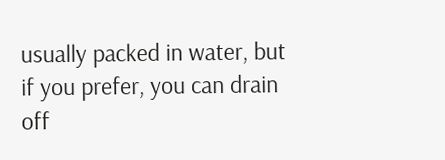usually packed in water, but if you prefer, you can drain off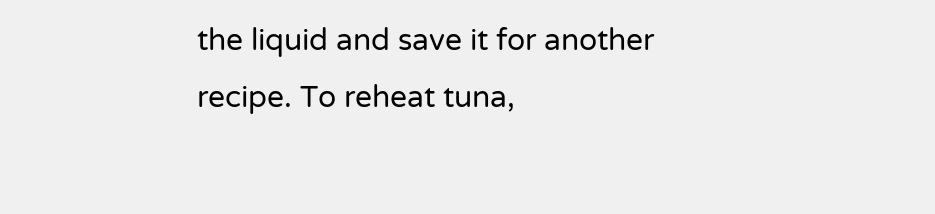the liquid and save it for another recipe. To reheat tuna,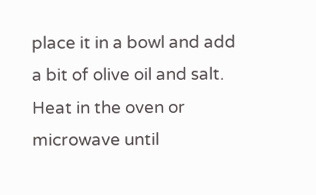place it in a bowl and add a bit of olive oil and salt. Heat in the oven or microwave until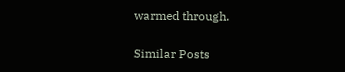warmed through.

Similar Posts